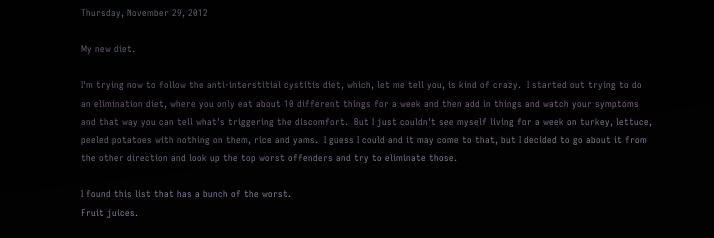Thursday, November 29, 2012

My new diet.

I'm trying now to follow the anti-interstitial cystitis diet, which, let me tell you, is kind of crazy.  I started out trying to do an elimination diet, where you only eat about 10 different things for a week and then add in things and watch your symptoms and that way you can tell what's triggering the discomfort.  But I just couldn't see myself living for a week on turkey, lettuce, peeled potatoes with nothing on them, rice and yams.  I guess I could and it may come to that, but I decided to go about it from the other direction and look up the top worst offenders and try to eliminate those.

I found this list that has a bunch of the worst.
Fruit juices.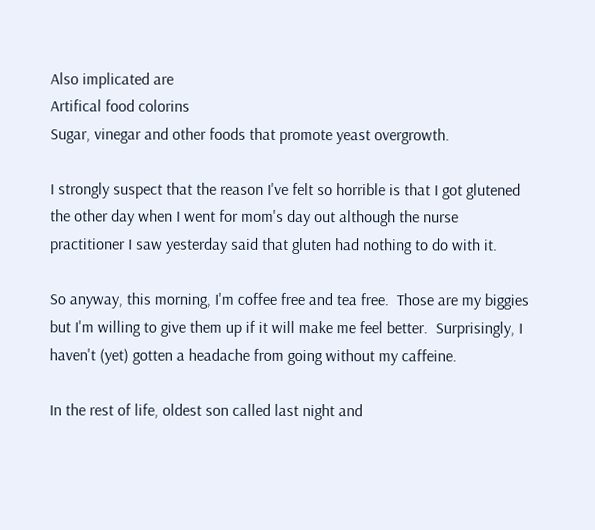Also implicated are
Artifical food colorins
Sugar, vinegar and other foods that promote yeast overgrowth.

I strongly suspect that the reason I've felt so horrible is that I got glutened the other day when I went for mom's day out although the nurse practitioner I saw yesterday said that gluten had nothing to do with it.

So anyway, this morning, I'm coffee free and tea free.  Those are my biggies but I'm willing to give them up if it will make me feel better.  Surprisingly, I haven't (yet) gotten a headache from going without my caffeine.

In the rest of life, oldest son called last night and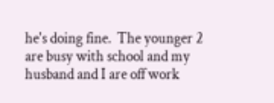he's doing fine.  The younger 2  are busy with school and my husband and I are off work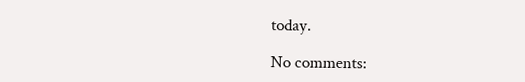today.

No comments: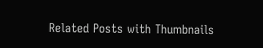Related Posts with Thumbnails